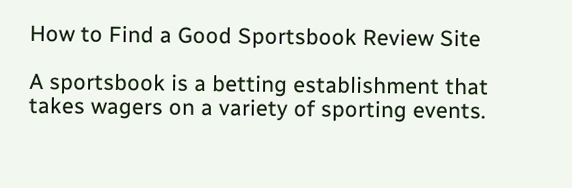How to Find a Good Sportsbook Review Site

A sportsbook is a betting establishment that takes wagers on a variety of sporting events.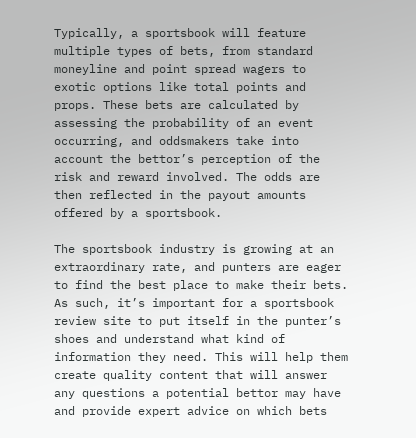Typically, a sportsbook will feature multiple types of bets, from standard moneyline and point spread wagers to exotic options like total points and props. These bets are calculated by assessing the probability of an event occurring, and oddsmakers take into account the bettor’s perception of the risk and reward involved. The odds are then reflected in the payout amounts offered by a sportsbook.

The sportsbook industry is growing at an extraordinary rate, and punters are eager to find the best place to make their bets. As such, it’s important for a sportsbook review site to put itself in the punter’s shoes and understand what kind of information they need. This will help them create quality content that will answer any questions a potential bettor may have and provide expert advice on which bets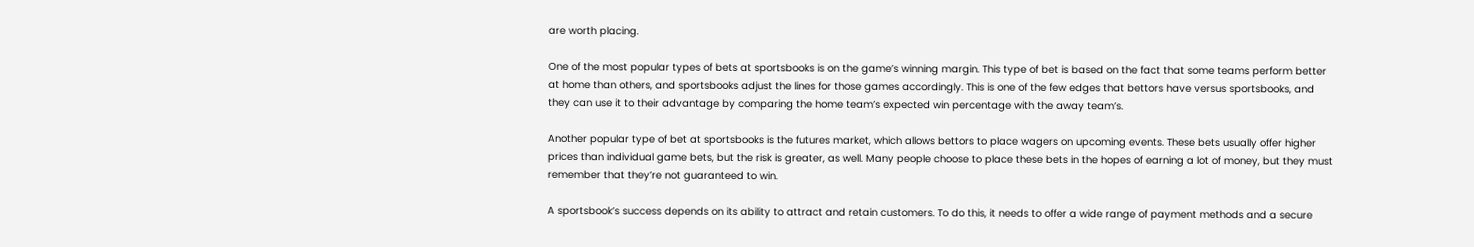are worth placing.

One of the most popular types of bets at sportsbooks is on the game’s winning margin. This type of bet is based on the fact that some teams perform better at home than others, and sportsbooks adjust the lines for those games accordingly. This is one of the few edges that bettors have versus sportsbooks, and they can use it to their advantage by comparing the home team’s expected win percentage with the away team’s.

Another popular type of bet at sportsbooks is the futures market, which allows bettors to place wagers on upcoming events. These bets usually offer higher prices than individual game bets, but the risk is greater, as well. Many people choose to place these bets in the hopes of earning a lot of money, but they must remember that they’re not guaranteed to win.

A sportsbook’s success depends on its ability to attract and retain customers. To do this, it needs to offer a wide range of payment methods and a secure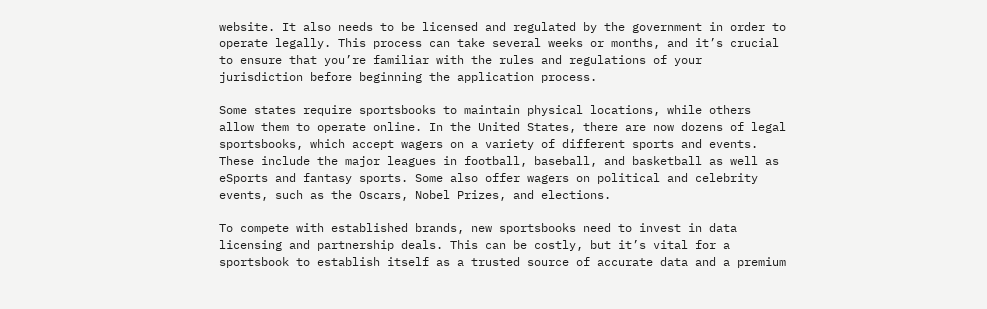website. It also needs to be licensed and regulated by the government in order to operate legally. This process can take several weeks or months, and it’s crucial to ensure that you’re familiar with the rules and regulations of your jurisdiction before beginning the application process.

Some states require sportsbooks to maintain physical locations, while others allow them to operate online. In the United States, there are now dozens of legal sportsbooks, which accept wagers on a variety of different sports and events. These include the major leagues in football, baseball, and basketball as well as eSports and fantasy sports. Some also offer wagers on political and celebrity events, such as the Oscars, Nobel Prizes, and elections.

To compete with established brands, new sportsbooks need to invest in data licensing and partnership deals. This can be costly, but it’s vital for a sportsbook to establish itself as a trusted source of accurate data and a premium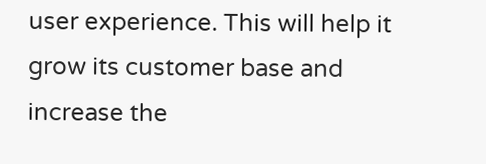user experience. This will help it grow its customer base and increase the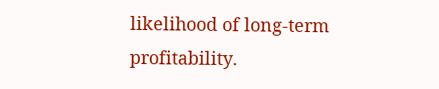likelihood of long-term profitability.